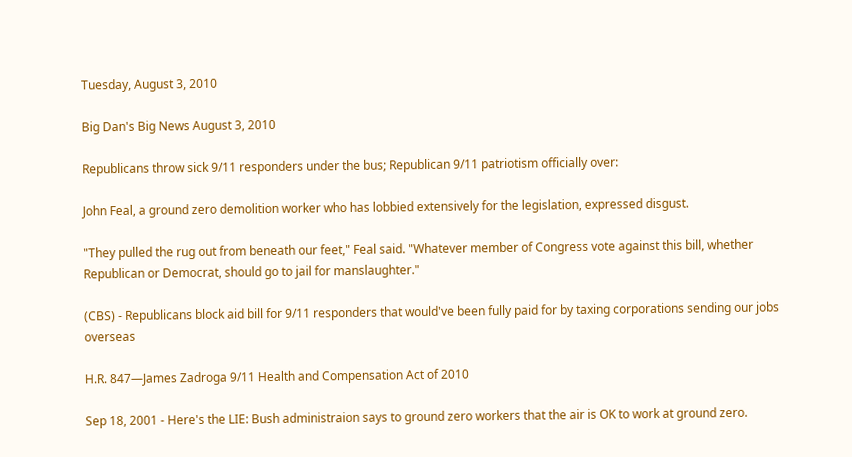Tuesday, August 3, 2010

Big Dan's Big News August 3, 2010

Republicans throw sick 9/11 responders under the bus; Republican 9/11 patriotism officially over:

John Feal, a ground zero demolition worker who has lobbied extensively for the legislation, expressed disgust.

"They pulled the rug out from beneath our feet," Feal said. "Whatever member of Congress vote against this bill, whether Republican or Democrat, should go to jail for manslaughter."

(CBS) - Republicans block aid bill for 9/11 responders that would've been fully paid for by taxing corporations sending our jobs overseas

H.R. 847—James Zadroga 9/11 Health and Compensation Act of 2010

Sep 18, 2001 - Here's the LIE: Bush administraion says to ground zero workers that the air is OK to work at ground zero.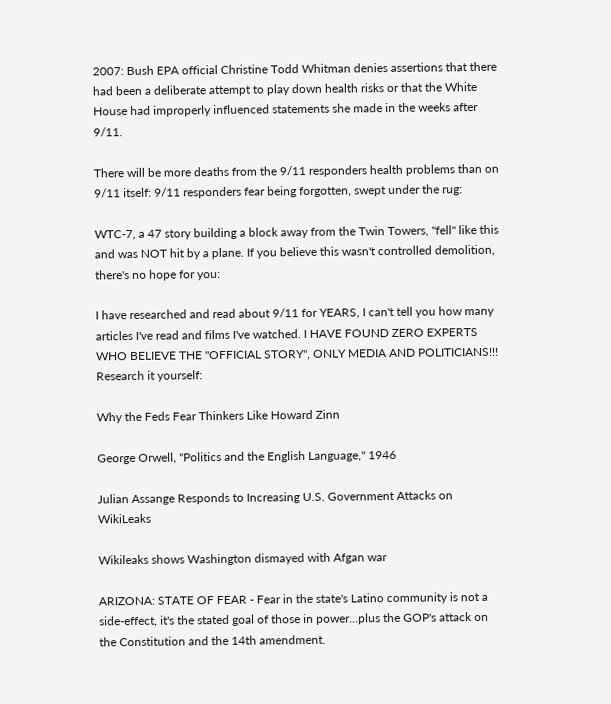2007: Bush EPA official Christine Todd Whitman denies assertions that there had been a deliberate attempt to play down health risks or that the White House had improperly influenced statements she made in the weeks after 9/11.

There will be more deaths from the 9/11 responders health problems than on 9/11 itself: 9/11 responders fear being forgotten, swept under the rug:

WTC-7, a 47 story building a block away from the Twin Towers, "fell" like this and was NOT hit by a plane. If you believe this wasn't controlled demolition, there's no hope for you:

I have researched and read about 9/11 for YEARS, I can't tell you how many articles I've read and films I've watched. I HAVE FOUND ZERO EXPERTS WHO BELIEVE THE "OFFICIAL STORY", ONLY MEDIA AND POLITICIANS!!! Research it yourself:

Why the Feds Fear Thinkers Like Howard Zinn

George Orwell, "Politics and the English Language," 1946

Julian Assange Responds to Increasing U.S. Government Attacks on WikiLeaks

Wikileaks shows Washington dismayed with Afgan war

ARIZONA: STATE OF FEAR - Fear in the state's Latino community is not a side-effect, it's the stated goal of those in power...plus the GOP's attack on the Constitution and the 14th amendment.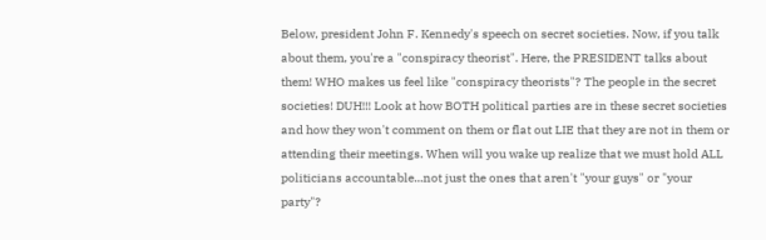Below, president John F. Kennedy's speech on secret societies. Now, if you talk about them, you're a "conspiracy theorist". Here, the PRESIDENT talks about them! WHO makes us feel like "conspiracy theorists"? The people in the secret societies! DUH!!! Look at how BOTH political parties are in these secret societies and how they won't comment on them or flat out LIE that they are not in them or attending their meetings. When will you wake up realize that we must hold ALL politicians accountable...not just the ones that aren't "your guys" or "your party"?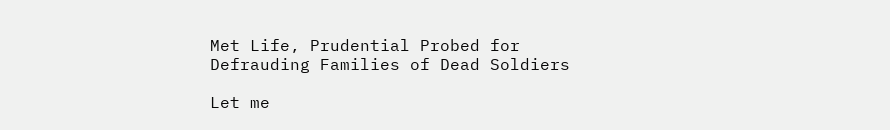Met Life, Prudential Probed for Defrauding Families of Dead Soldiers

Let me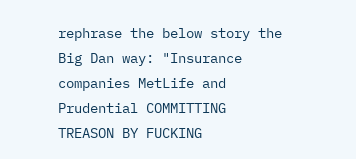rephrase the below story the Big Dan way: "Insurance companies MetLife and Prudential COMMITTING TREASON BY FUCKING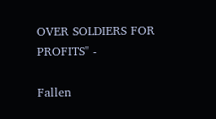OVER SOLDIERS FOR PROFITS" -

Fallen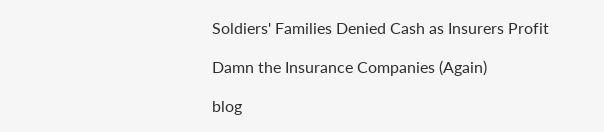Soldiers' Families Denied Cash as Insurers Profit

Damn the Insurance Companies (Again)

blog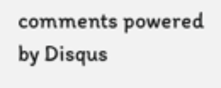comments powered by Disqus